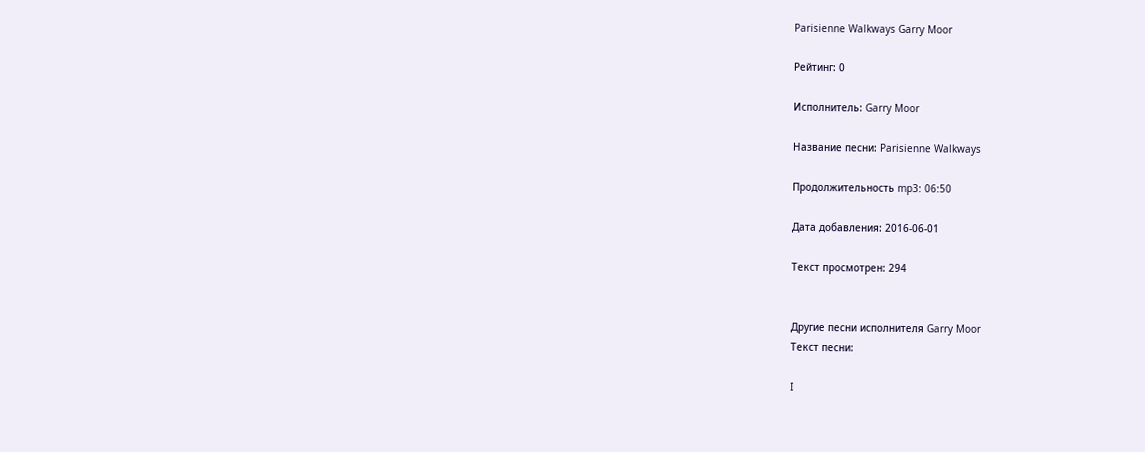Parisienne Walkways Garry Moor

Рейтинг: 0

Исполнитель: Garry Moor

Название песни: Parisienne Walkways

Продолжительность mp3: 06:50

Дата добавления: 2016-06-01

Текст просмотрен: 294


Другие песни исполнителя Garry Moor
Текст песни:

I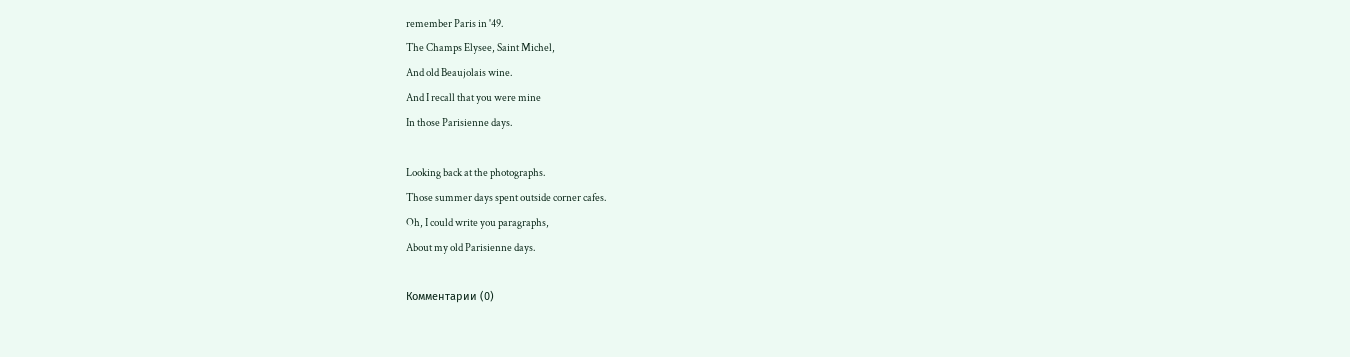remember Paris in '49.
The Champs Elysee, Saint Michel,
And old Beaujolais wine.
And I recall that you were mine
In those Parisienne days.

Looking back at the photographs.
Those summer days spent outside corner cafes.
Oh, I could write you paragraphs,
About my old Parisienne days.

Комментарии (0)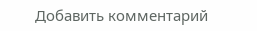Добавить комментарий